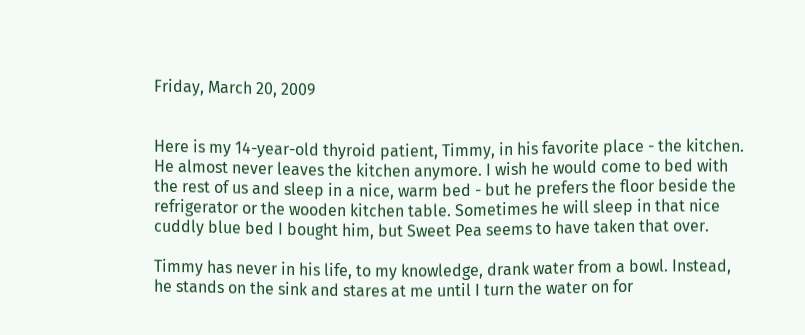Friday, March 20, 2009


Here is my 14-year-old thyroid patient, Timmy, in his favorite place - the kitchen. He almost never leaves the kitchen anymore. I wish he would come to bed with the rest of us and sleep in a nice, warm bed - but he prefers the floor beside the refrigerator or the wooden kitchen table. Sometimes he will sleep in that nice cuddly blue bed I bought him, but Sweet Pea seems to have taken that over.

Timmy has never in his life, to my knowledge, drank water from a bowl. Instead, he stands on the sink and stares at me until I turn the water on for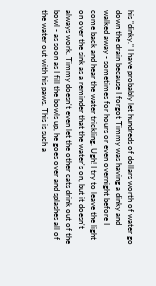his "dinky." I have probably let hundreds of dollars worth of water go down the drain because I forgot Timmy was having a dinky and walked away - sometimes for hours or even overnight before I come back and hear the water trickling. Ugh! I try to leave the light on over the sink as a reminder that the water's on, but it doesn't always work. Timmy doesn't even let the other cats drink out of the bowl - as soon as I fill the bowls up, he goes over and splashes all of the water out with his paws. This is such a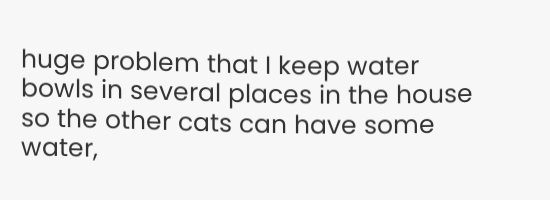huge problem that I keep water bowls in several places in the house so the other cats can have some water,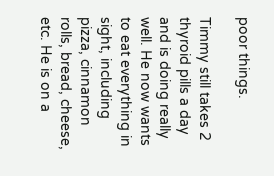poor things.

Timmy still takes 2 thyroid pills a day and is doing really well. He now wants to eat everything in sight, including pizza, cinnamon rolls, bread, cheese, etc. He is on a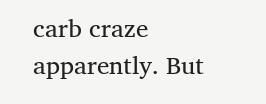carb craze apparently. But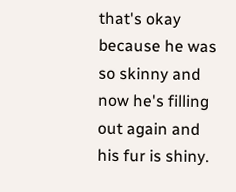that's okay because he was so skinny and now he's filling out again and his fur is shiny.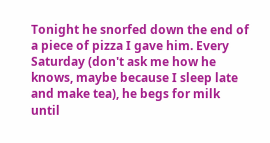Tonight he snorfed down the end of a piece of pizza I gave him. Every Saturday (don't ask me how he knows, maybe because I sleep late and make tea), he begs for milk until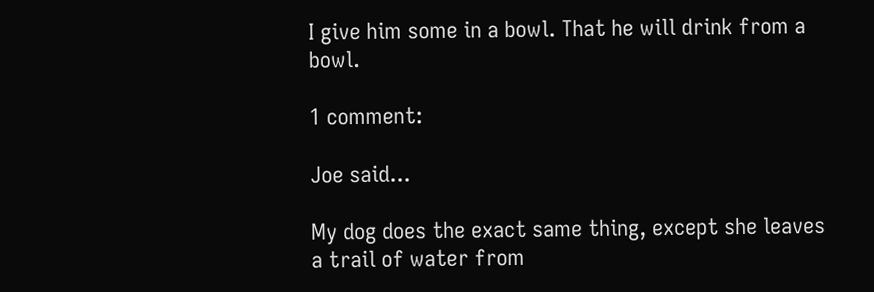I give him some in a bowl. That he will drink from a bowl.

1 comment:

Joe said...

My dog does the exact same thing, except she leaves a trail of water from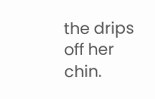the drips off her chin.